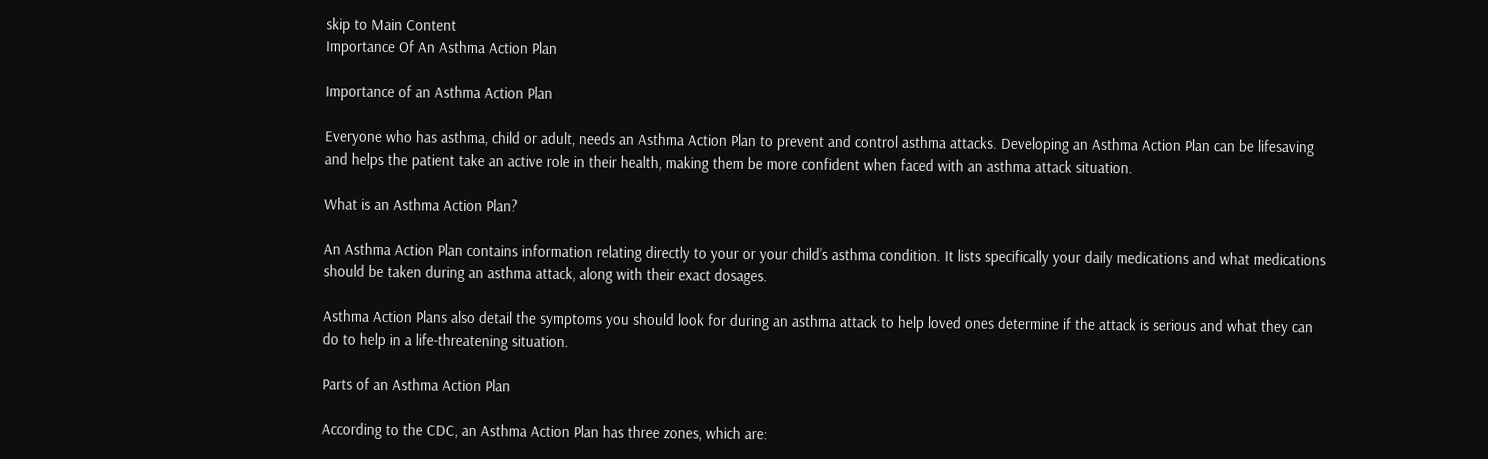skip to Main Content
Importance Of An Asthma Action Plan

Importance of an Asthma Action Plan

Everyone who has asthma, child or adult, needs an Asthma Action Plan to prevent and control asthma attacks. Developing an Asthma Action Plan can be lifesaving and helps the patient take an active role in their health, making them be more confident when faced with an asthma attack situation.

What is an Asthma Action Plan?

An Asthma Action Plan contains information relating directly to your or your child’s asthma condition. It lists specifically your daily medications and what medications should be taken during an asthma attack, along with their exact dosages.

Asthma Action Plans also detail the symptoms you should look for during an asthma attack to help loved ones determine if the attack is serious and what they can do to help in a life-threatening situation.

Parts of an Asthma Action Plan

According to the CDC, an Asthma Action Plan has three zones, which are: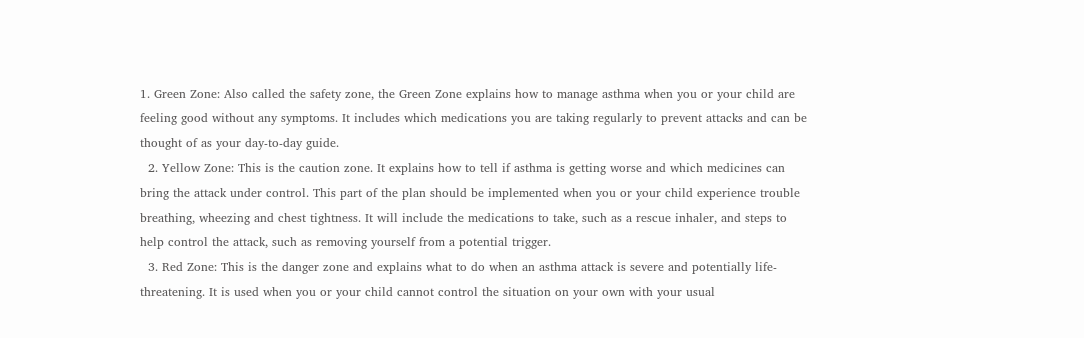1. Green Zone: Also called the safety zone, the Green Zone explains how to manage asthma when you or your child are feeling good without any symptoms. It includes which medications you are taking regularly to prevent attacks and can be thought of as your day-to-day guide.
  2. Yellow Zone: This is the caution zone. It explains how to tell if asthma is getting worse and which medicines can bring the attack under control. This part of the plan should be implemented when you or your child experience trouble breathing, wheezing and chest tightness. It will include the medications to take, such as a rescue inhaler, and steps to help control the attack, such as removing yourself from a potential trigger.
  3. Red Zone: This is the danger zone and explains what to do when an asthma attack is severe and potentially life-threatening. It is used when you or your child cannot control the situation on your own with your usual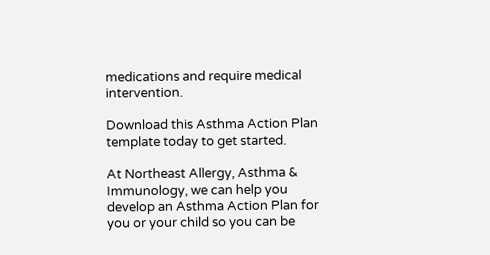medications and require medical intervention.

Download this Asthma Action Plan template today to get started.

At Northeast Allergy, Asthma & Immunology, we can help you develop an Asthma Action Plan for you or your child so you can be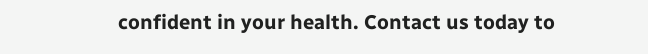confident in your health. Contact us today to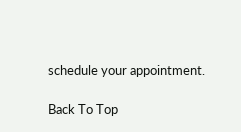schedule your appointment.

Back To Top